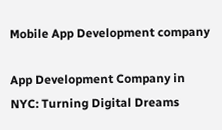Mobile App Development company

App Development Company in NYC: Turning Digital Dreams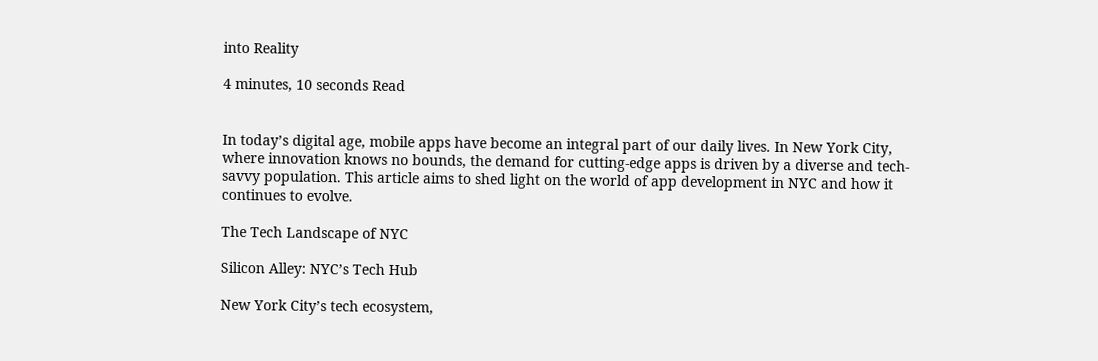into Reality

4 minutes, 10 seconds Read


In today’s digital age, mobile apps have become an integral part of our daily lives. In New York City, where innovation knows no bounds, the demand for cutting-edge apps is driven by a diverse and tech-savvy population. This article aims to shed light on the world of app development in NYC and how it continues to evolve.

The Tech Landscape of NYC

Silicon Alley: NYC’s Tech Hub

New York City’s tech ecosystem,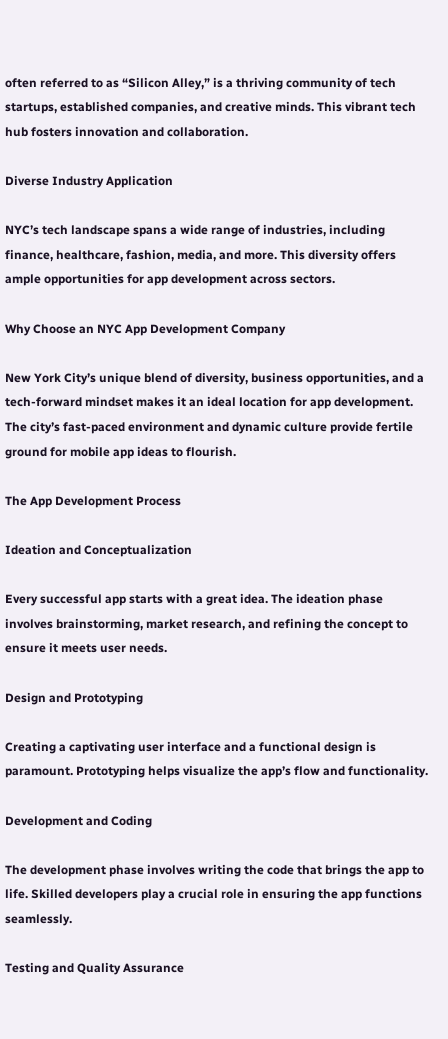often referred to as “Silicon Alley,” is a thriving community of tech startups, established companies, and creative minds. This vibrant tech hub fosters innovation and collaboration.

Diverse Industry Application

NYC’s tech landscape spans a wide range of industries, including finance, healthcare, fashion, media, and more. This diversity offers ample opportunities for app development across sectors.

Why Choose an NYC App Development Company

New York City’s unique blend of diversity, business opportunities, and a tech-forward mindset makes it an ideal location for app development. The city’s fast-paced environment and dynamic culture provide fertile ground for mobile app ideas to flourish.

The App Development Process

Ideation and Conceptualization

Every successful app starts with a great idea. The ideation phase involves brainstorming, market research, and refining the concept to ensure it meets user needs.

Design and Prototyping

Creating a captivating user interface and a functional design is paramount. Prototyping helps visualize the app’s flow and functionality.

Development and Coding

The development phase involves writing the code that brings the app to life. Skilled developers play a crucial role in ensuring the app functions seamlessly.

Testing and Quality Assurance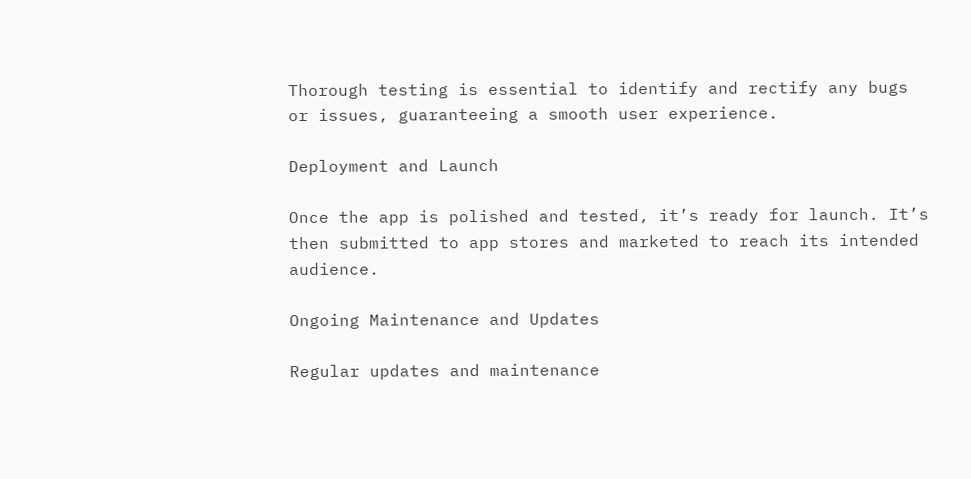Thorough testing is essential to identify and rectify any bugs or issues, guaranteeing a smooth user experience.

Deployment and Launch

Once the app is polished and tested, it’s ready for launch. It’s then submitted to app stores and marketed to reach its intended audience.

Ongoing Maintenance and Updates

Regular updates and maintenance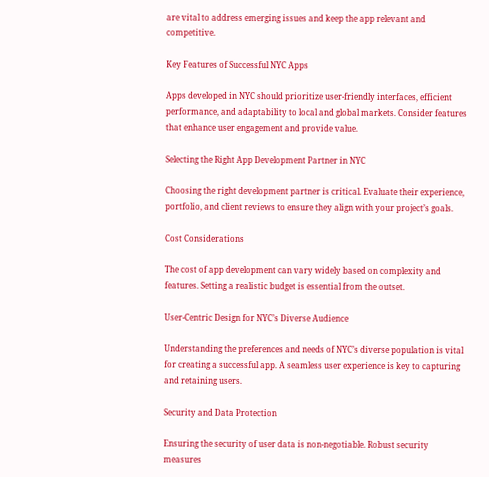are vital to address emerging issues and keep the app relevant and competitive.

Key Features of Successful NYC Apps

Apps developed in NYC should prioritize user-friendly interfaces, efficient performance, and adaptability to local and global markets. Consider features that enhance user engagement and provide value.

Selecting the Right App Development Partner in NYC

Choosing the right development partner is critical. Evaluate their experience, portfolio, and client reviews to ensure they align with your project’s goals.

Cost Considerations

The cost of app development can vary widely based on complexity and features. Setting a realistic budget is essential from the outset.

User-Centric Design for NYC’s Diverse Audience

Understanding the preferences and needs of NYC’s diverse population is vital for creating a successful app. A seamless user experience is key to capturing and retaining users.

Security and Data Protection

Ensuring the security of user data is non-negotiable. Robust security measures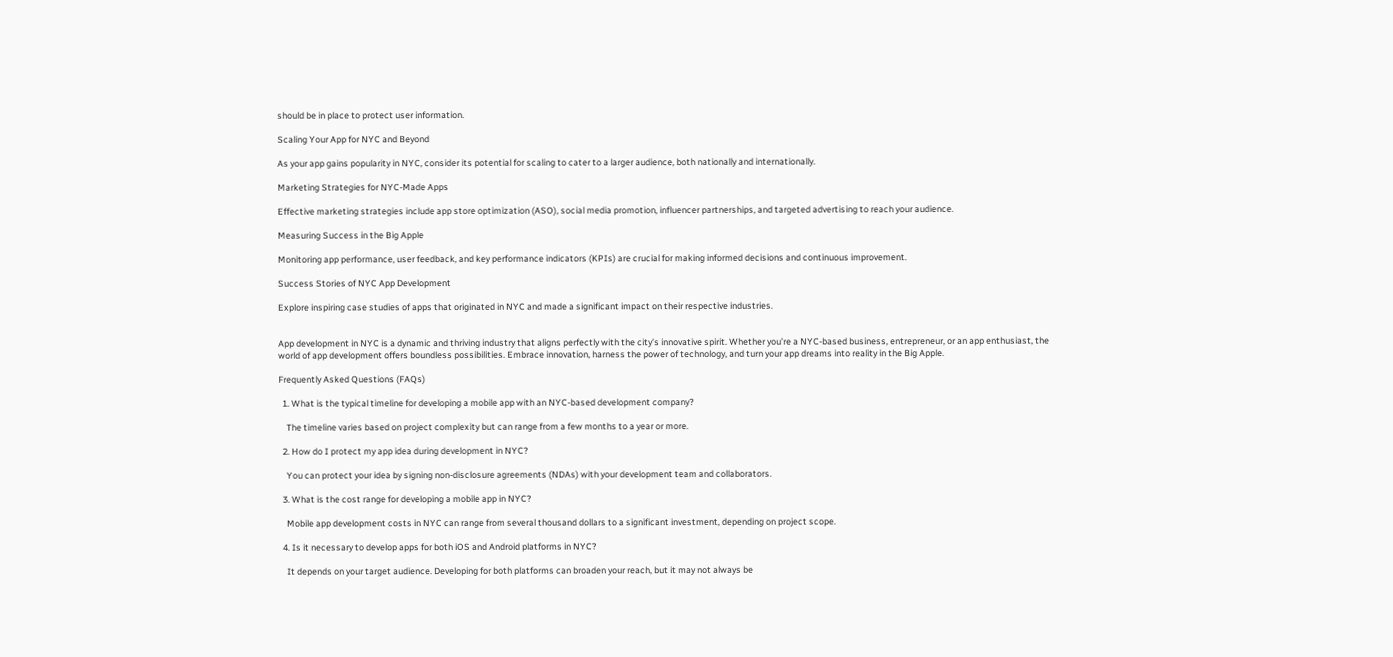should be in place to protect user information.

Scaling Your App for NYC and Beyond

As your app gains popularity in NYC, consider its potential for scaling to cater to a larger audience, both nationally and internationally.

Marketing Strategies for NYC-Made Apps

Effective marketing strategies include app store optimization (ASO), social media promotion, influencer partnerships, and targeted advertising to reach your audience.

Measuring Success in the Big Apple

Monitoring app performance, user feedback, and key performance indicators (KPIs) are crucial for making informed decisions and continuous improvement.

Success Stories of NYC App Development

Explore inspiring case studies of apps that originated in NYC and made a significant impact on their respective industries.


App development in NYC is a dynamic and thriving industry that aligns perfectly with the city’s innovative spirit. Whether you’re a NYC-based business, entrepreneur, or an app enthusiast, the world of app development offers boundless possibilities. Embrace innovation, harness the power of technology, and turn your app dreams into reality in the Big Apple.

Frequently Asked Questions (FAQs)

  1. What is the typical timeline for developing a mobile app with an NYC-based development company?

    The timeline varies based on project complexity but can range from a few months to a year or more.

  2. How do I protect my app idea during development in NYC?

    You can protect your idea by signing non-disclosure agreements (NDAs) with your development team and collaborators.

  3. What is the cost range for developing a mobile app in NYC?

    Mobile app development costs in NYC can range from several thousand dollars to a significant investment, depending on project scope.

  4. Is it necessary to develop apps for both iOS and Android platforms in NYC?

    It depends on your target audience. Developing for both platforms can broaden your reach, but it may not always be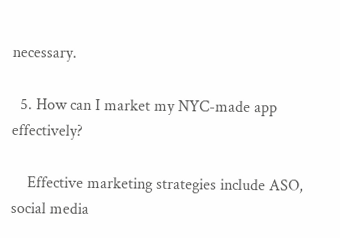necessary.

  5. How can I market my NYC-made app effectively?

    Effective marketing strategies include ASO, social media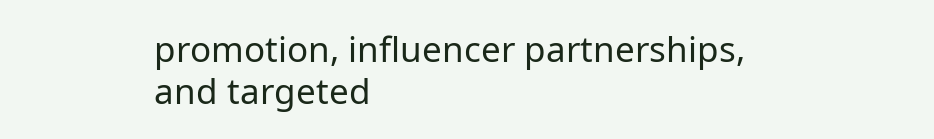promotion, influencer partnerships, and targeted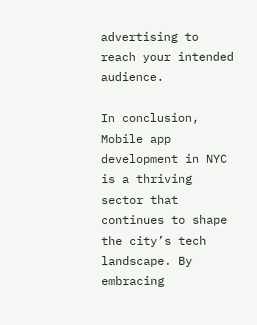advertising to reach your intended audience.

In conclusion, Mobile app development in NYC is a thriving sector that continues to shape the city’s tech landscape. By embracing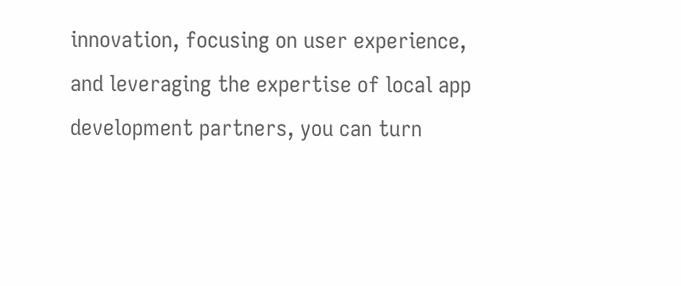innovation, focusing on user experience, and leveraging the expertise of local app development partners, you can turn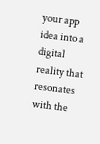your app idea into a digital reality that resonates with the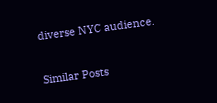diverse NYC audience.

Similar Posts